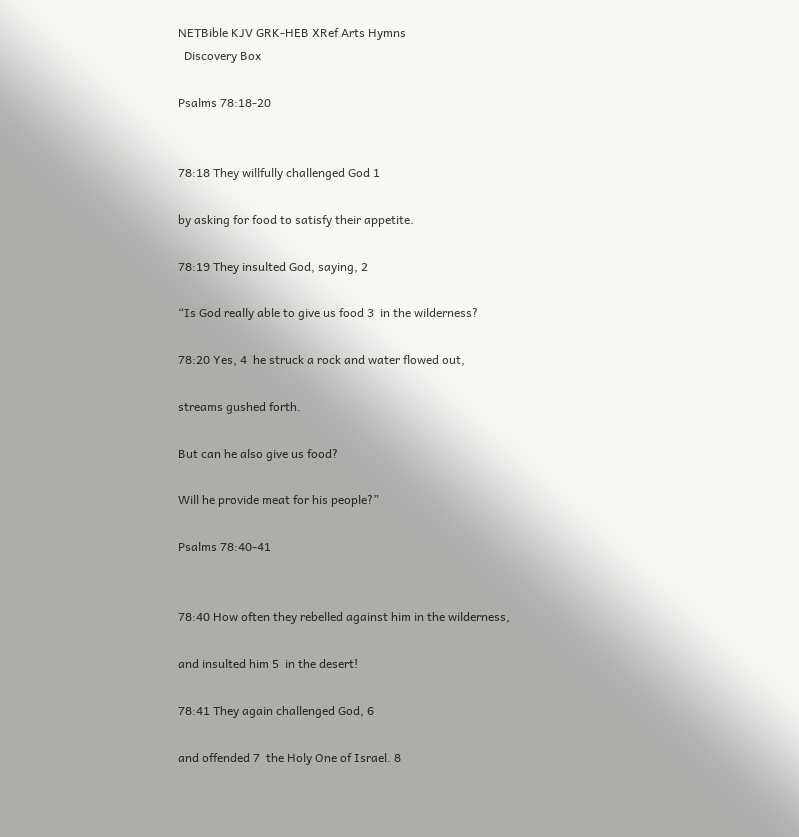NETBible KJV GRK-HEB XRef Arts Hymns
  Discovery Box

Psalms 78:18-20


78:18 They willfully challenged God 1

by asking for food to satisfy their appetite.

78:19 They insulted God, saying, 2

“Is God really able to give us food 3  in the wilderness?

78:20 Yes, 4  he struck a rock and water flowed out,

streams gushed forth.

But can he also give us food?

Will he provide meat for his people?”

Psalms 78:40-41


78:40 How often they rebelled against him in the wilderness,

and insulted him 5  in the desert!

78:41 They again challenged God, 6

and offended 7  the Holy One of Israel. 8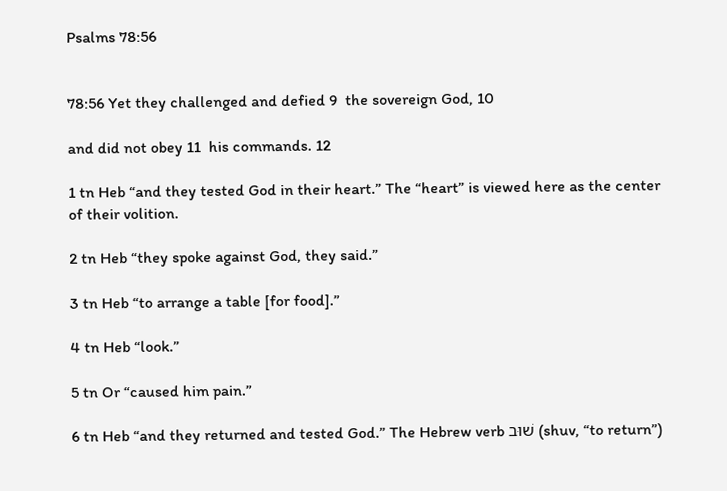Psalms 78:56


78:56 Yet they challenged and defied 9  the sovereign God, 10

and did not obey 11  his commands. 12

1 tn Heb “and they tested God in their heart.” The “heart” is viewed here as the center of their volition.

2 tn Heb “they spoke against God, they said.”

3 tn Heb “to arrange a table [for food].”

4 tn Heb “look.”

5 tn Or “caused him pain.”

6 tn Heb “and they returned and tested God.” The Hebrew verb שׁוּב (shuv, “to return”)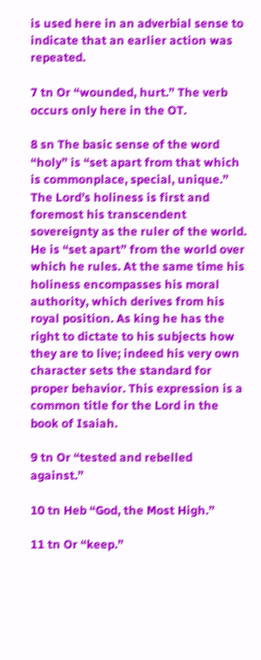is used here in an adverbial sense to indicate that an earlier action was repeated.

7 tn Or “wounded, hurt.” The verb occurs only here in the OT.

8 sn The basic sense of the word “holy” is “set apart from that which is commonplace, special, unique.” The Lord’s holiness is first and foremost his transcendent sovereignty as the ruler of the world. He is “set apart” from the world over which he rules. At the same time his holiness encompasses his moral authority, which derives from his royal position. As king he has the right to dictate to his subjects how they are to live; indeed his very own character sets the standard for proper behavior. This expression is a common title for the Lord in the book of Isaiah.

9 tn Or “tested and rebelled against.”

10 tn Heb “God, the Most High.”

11 tn Or “keep.”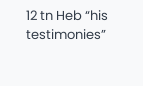12 tn Heb “his testimonies”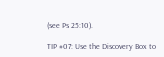(see Ps 25:10).

TIP #07: Use the Discovery Box to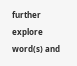further explore word(s) and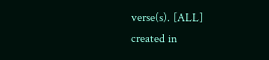verse(s). [ALL]
created in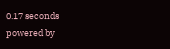0.17 seconds
powered by